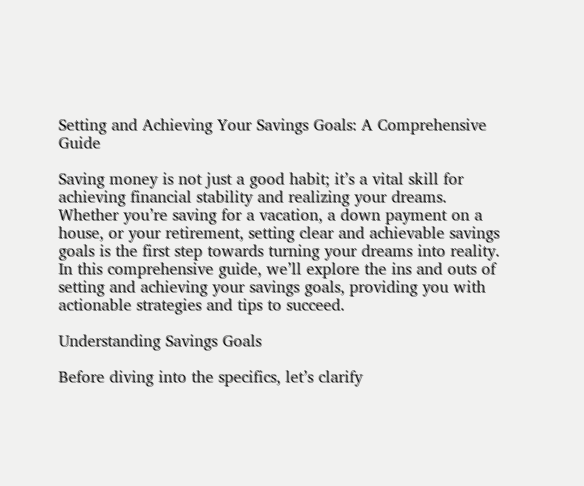Setting and Achieving Your Savings Goals: A Comprehensive Guide

Saving money is not just a good habit; it’s a vital skill for achieving financial stability and realizing your dreams. Whether you’re saving for a vacation, a down payment on a house, or your retirement, setting clear and achievable savings goals is the first step towards turning your dreams into reality. In this comprehensive guide, we’ll explore the ins and outs of setting and achieving your savings goals, providing you with actionable strategies and tips to succeed.

Understanding Savings Goals

Before diving into the specifics, let’s clarify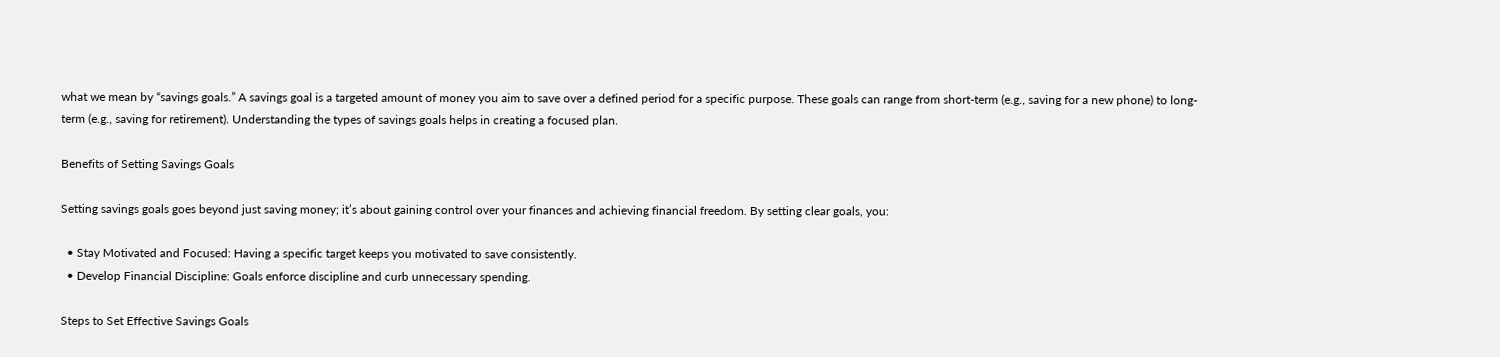what we mean by “savings goals.” A savings goal is a targeted amount of money you aim to save over a defined period for a specific purpose. These goals can range from short-term (e.g., saving for a new phone) to long-term (e.g., saving for retirement). Understanding the types of savings goals helps in creating a focused plan.

Benefits of Setting Savings Goals

Setting savings goals goes beyond just saving money; it’s about gaining control over your finances and achieving financial freedom. By setting clear goals, you:

  • Stay Motivated and Focused: Having a specific target keeps you motivated to save consistently.
  • Develop Financial Discipline: Goals enforce discipline and curb unnecessary spending.

Steps to Set Effective Savings Goals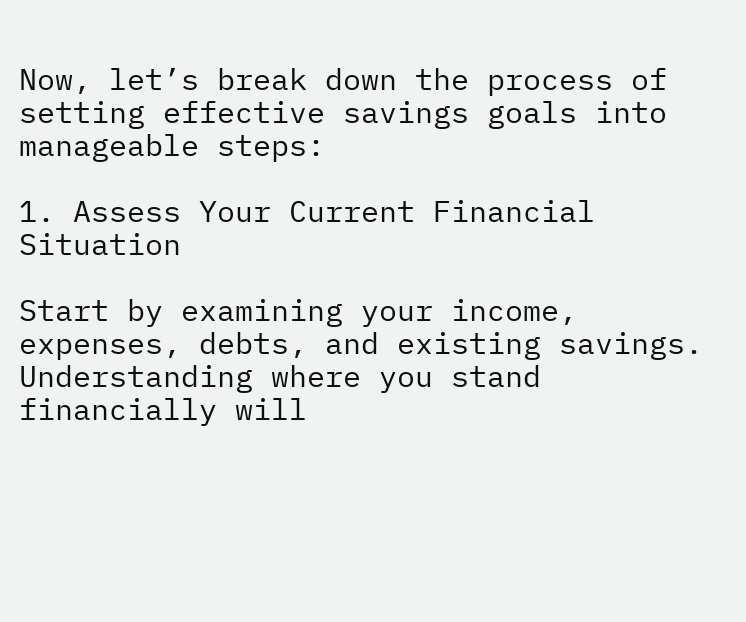Now, let’s break down the process of setting effective savings goals into manageable steps:

1. Assess Your Current Financial Situation

Start by examining your income, expenses, debts, and existing savings. Understanding where you stand financially will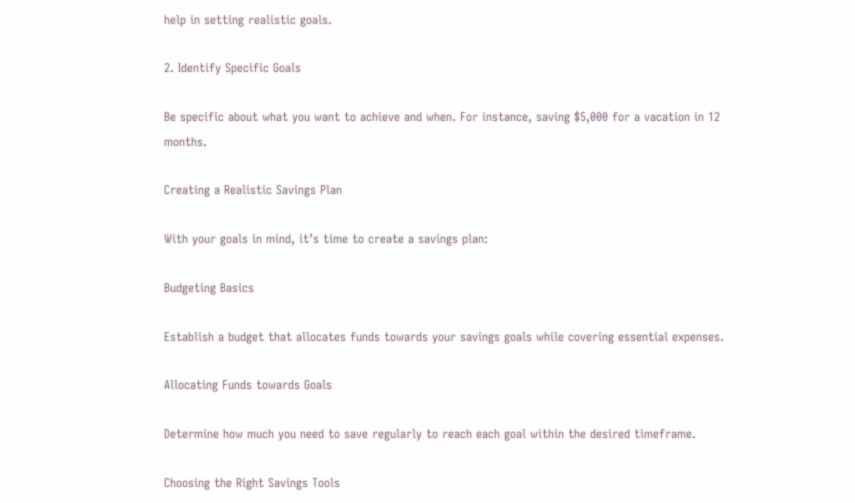help in setting realistic goals.

2. Identify Specific Goals

Be specific about what you want to achieve and when. For instance, saving $5,000 for a vacation in 12 months.

Creating a Realistic Savings Plan

With your goals in mind, it’s time to create a savings plan:

Budgeting Basics

Establish a budget that allocates funds towards your savings goals while covering essential expenses.

Allocating Funds towards Goals

Determine how much you need to save regularly to reach each goal within the desired timeframe.

Choosing the Right Savings Tools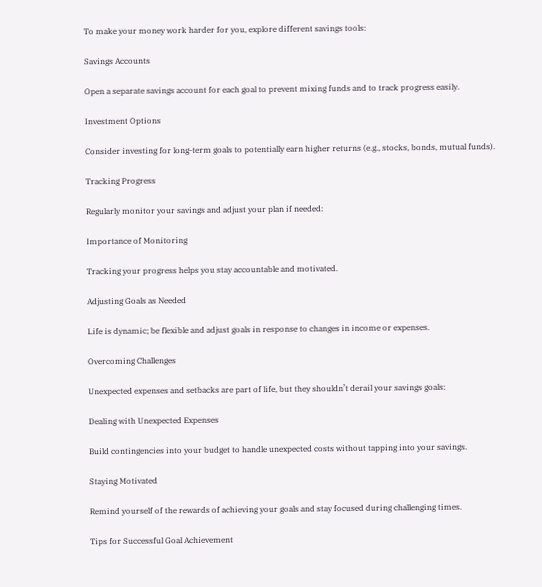To make your money work harder for you, explore different savings tools:

Savings Accounts

Open a separate savings account for each goal to prevent mixing funds and to track progress easily.

Investment Options

Consider investing for long-term goals to potentially earn higher returns (e.g., stocks, bonds, mutual funds).

Tracking Progress

Regularly monitor your savings and adjust your plan if needed:

Importance of Monitoring

Tracking your progress helps you stay accountable and motivated.

Adjusting Goals as Needed

Life is dynamic; be flexible and adjust goals in response to changes in income or expenses.

Overcoming Challenges

Unexpected expenses and setbacks are part of life, but they shouldn’t derail your savings goals:

Dealing with Unexpected Expenses

Build contingencies into your budget to handle unexpected costs without tapping into your savings.

Staying Motivated

Remind yourself of the rewards of achieving your goals and stay focused during challenging times.

Tips for Successful Goal Achievement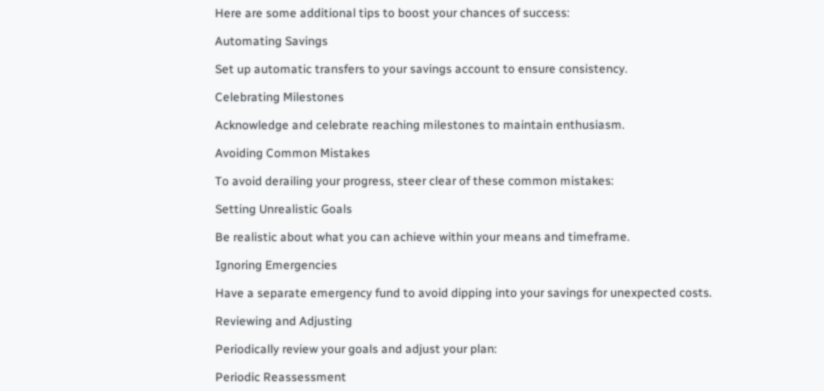Here are some additional tips to boost your chances of success:

Automating Savings

Set up automatic transfers to your savings account to ensure consistency.

Celebrating Milestones

Acknowledge and celebrate reaching milestones to maintain enthusiasm.

Avoiding Common Mistakes

To avoid derailing your progress, steer clear of these common mistakes:

Setting Unrealistic Goals

Be realistic about what you can achieve within your means and timeframe.

Ignoring Emergencies

Have a separate emergency fund to avoid dipping into your savings for unexpected costs.

Reviewing and Adjusting

Periodically review your goals and adjust your plan:

Periodic Reassessment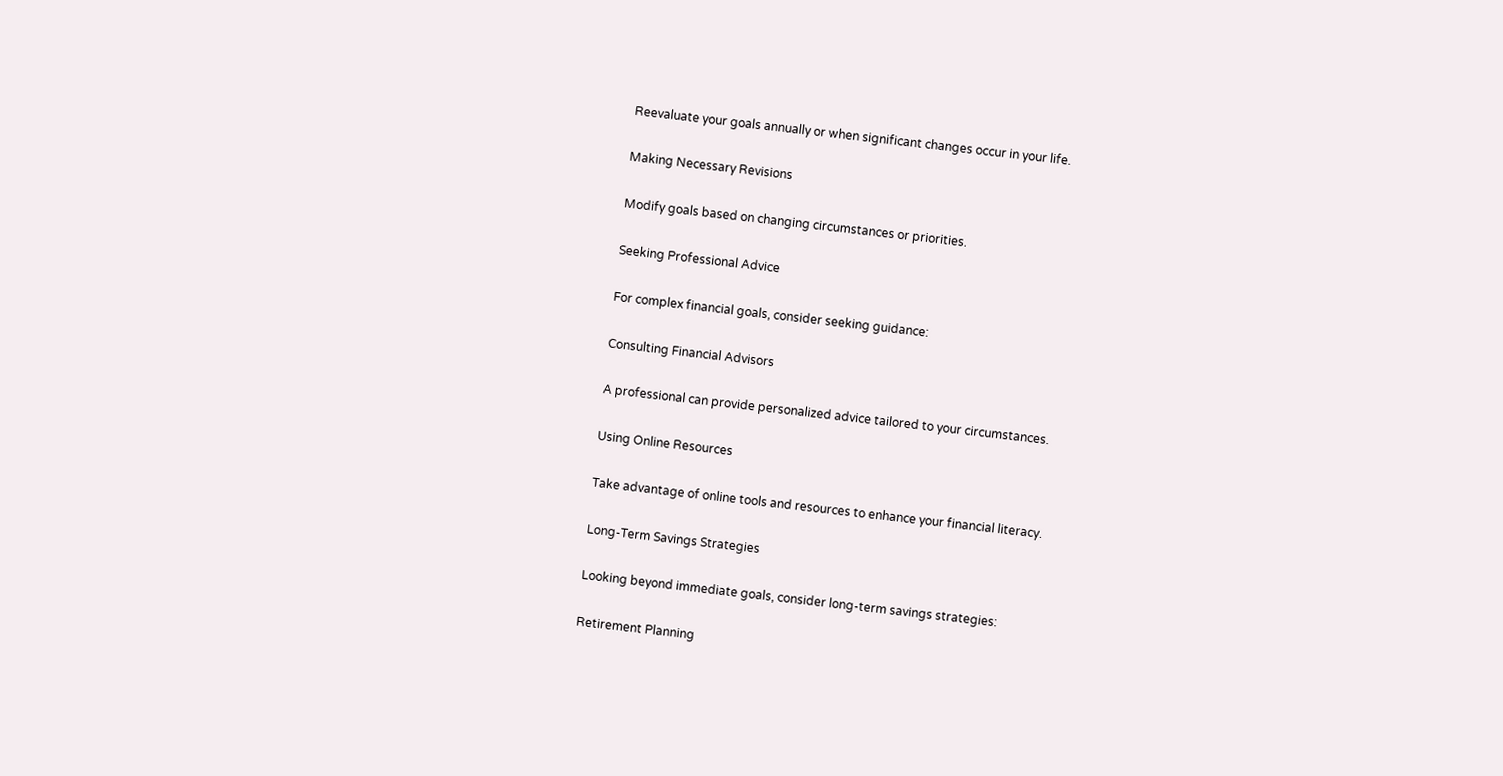Reevaluate your goals annually or when significant changes occur in your life.

Making Necessary Revisions

Modify goals based on changing circumstances or priorities.

Seeking Professional Advice

For complex financial goals, consider seeking guidance:

Consulting Financial Advisors

A professional can provide personalized advice tailored to your circumstances.

Using Online Resources

Take advantage of online tools and resources to enhance your financial literacy.

Long-Term Savings Strategies

Looking beyond immediate goals, consider long-term savings strategies:

Retirement Planning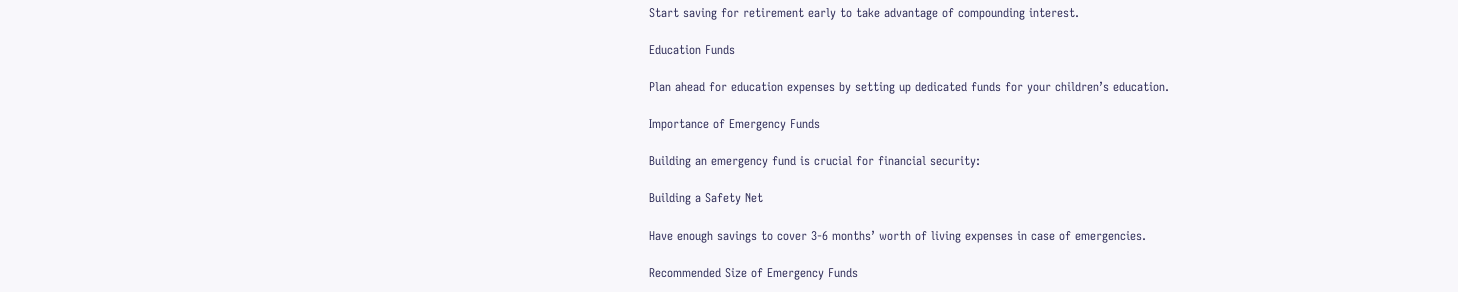Start saving for retirement early to take advantage of compounding interest.

Education Funds

Plan ahead for education expenses by setting up dedicated funds for your children’s education.

Importance of Emergency Funds

Building an emergency fund is crucial for financial security:

Building a Safety Net

Have enough savings to cover 3-6 months’ worth of living expenses in case of emergencies.

Recommended Size of Emergency Funds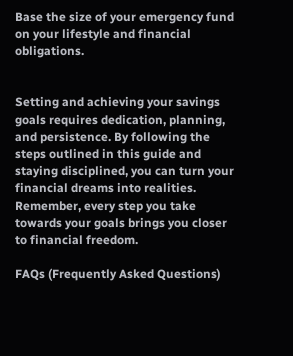Base the size of your emergency fund on your lifestyle and financial obligations.


Setting and achieving your savings goals requires dedication, planning, and persistence. By following the steps outlined in this guide and staying disciplined, you can turn your financial dreams into realities. Remember, every step you take towards your goals brings you closer to financial freedom.

FAQs (Frequently Asked Questions)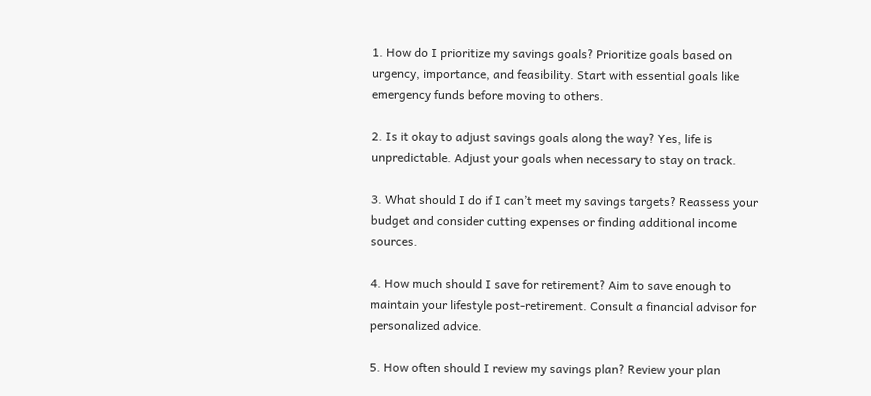1. How do I prioritize my savings goals? Prioritize goals based on urgency, importance, and feasibility. Start with essential goals like emergency funds before moving to others.

2. Is it okay to adjust savings goals along the way? Yes, life is unpredictable. Adjust your goals when necessary to stay on track.

3. What should I do if I can’t meet my savings targets? Reassess your budget and consider cutting expenses or finding additional income sources.

4. How much should I save for retirement? Aim to save enough to maintain your lifestyle post-retirement. Consult a financial advisor for personalized advice.

5. How often should I review my savings plan? Review your plan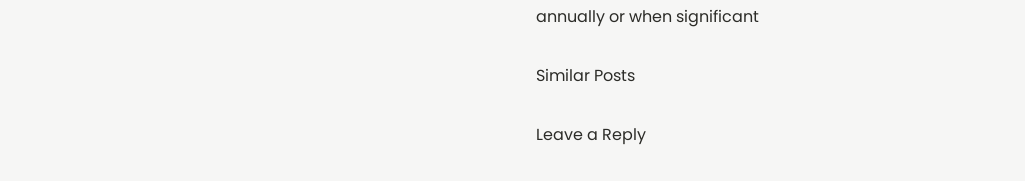annually or when significant

Similar Posts

Leave a Reply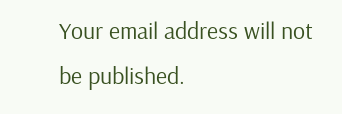Your email address will not be published.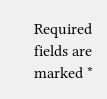Required fields are marked *